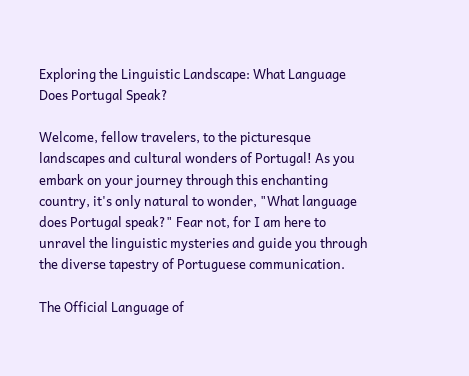Exploring the Linguistic Landscape: What Language Does Portugal Speak?

Welcome, fellow travelers, to the picturesque landscapes and cultural wonders of Portugal! As you embark on your journey through this enchanting country, it's only natural to wonder, "What language does Portugal speak?" Fear not, for I am here to unravel the linguistic mysteries and guide you through the diverse tapestry of Portuguese communication.

The Official Language of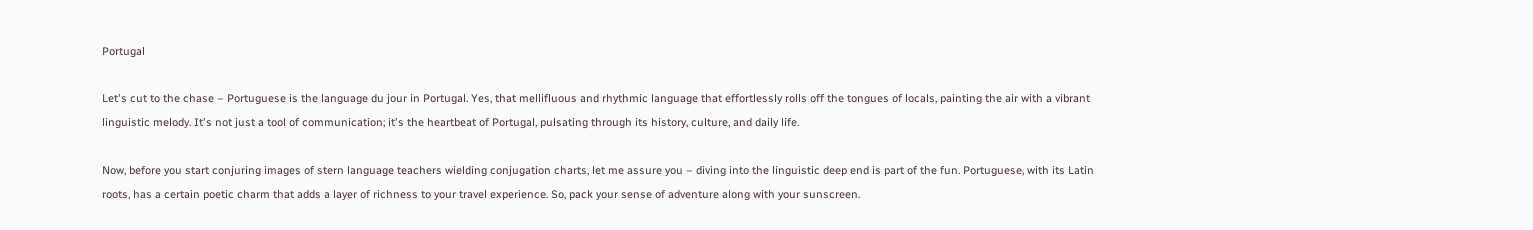Portugal

Let's cut to the chase – Portuguese is the language du jour in Portugal. Yes, that mellifluous and rhythmic language that effortlessly rolls off the tongues of locals, painting the air with a vibrant linguistic melody. It's not just a tool of communication; it's the heartbeat of Portugal, pulsating through its history, culture, and daily life.

Now, before you start conjuring images of stern language teachers wielding conjugation charts, let me assure you – diving into the linguistic deep end is part of the fun. Portuguese, with its Latin roots, has a certain poetic charm that adds a layer of richness to your travel experience. So, pack your sense of adventure along with your sunscreen.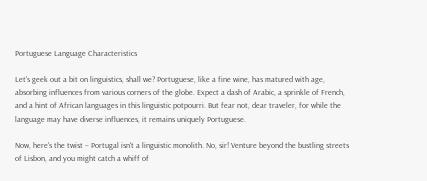Portuguese Language Characteristics

Let's geek out a bit on linguistics, shall we? Portuguese, like a fine wine, has matured with age, absorbing influences from various corners of the globe. Expect a dash of Arabic, a sprinkle of French, and a hint of African languages in this linguistic potpourri. But fear not, dear traveler, for while the language may have diverse influences, it remains uniquely Portuguese.

Now, here's the twist – Portugal isn't a linguistic monolith. No, sir! Venture beyond the bustling streets of Lisbon, and you might catch a whiff of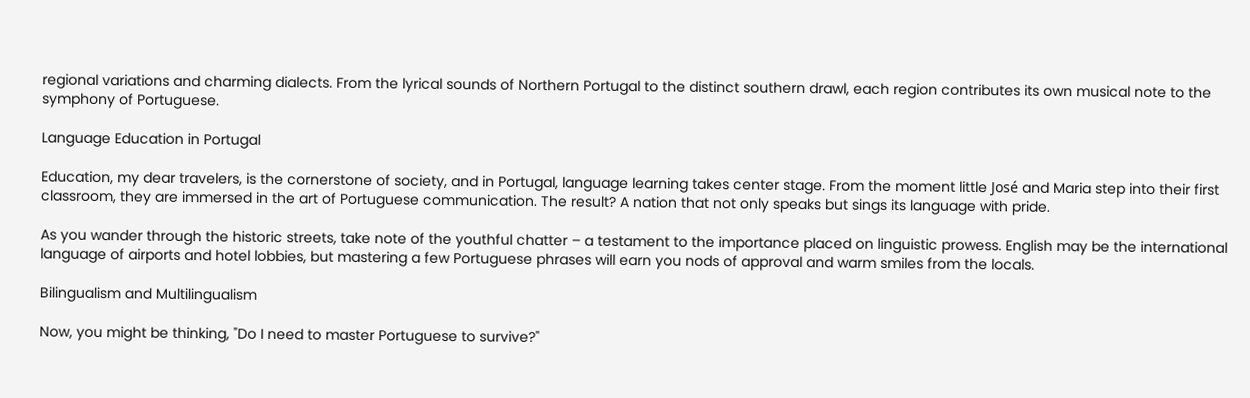regional variations and charming dialects. From the lyrical sounds of Northern Portugal to the distinct southern drawl, each region contributes its own musical note to the symphony of Portuguese.

Language Education in Portugal

Education, my dear travelers, is the cornerstone of society, and in Portugal, language learning takes center stage. From the moment little José and Maria step into their first classroom, they are immersed in the art of Portuguese communication. The result? A nation that not only speaks but sings its language with pride.

As you wander through the historic streets, take note of the youthful chatter – a testament to the importance placed on linguistic prowess. English may be the international language of airports and hotel lobbies, but mastering a few Portuguese phrases will earn you nods of approval and warm smiles from the locals.

Bilingualism and Multilingualism

Now, you might be thinking, "Do I need to master Portuguese to survive?"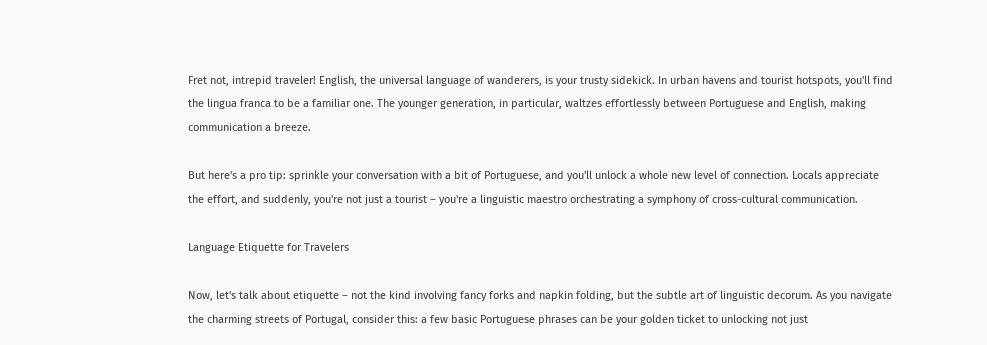Fret not, intrepid traveler! English, the universal language of wanderers, is your trusty sidekick. In urban havens and tourist hotspots, you'll find the lingua franca to be a familiar one. The younger generation, in particular, waltzes effortlessly between Portuguese and English, making communication a breeze.

But here's a pro tip: sprinkle your conversation with a bit of Portuguese, and you'll unlock a whole new level of connection. Locals appreciate the effort, and suddenly, you're not just a tourist – you're a linguistic maestro orchestrating a symphony of cross-cultural communication.

Language Etiquette for Travelers

Now, let's talk about etiquette – not the kind involving fancy forks and napkin folding, but the subtle art of linguistic decorum. As you navigate the charming streets of Portugal, consider this: a few basic Portuguese phrases can be your golden ticket to unlocking not just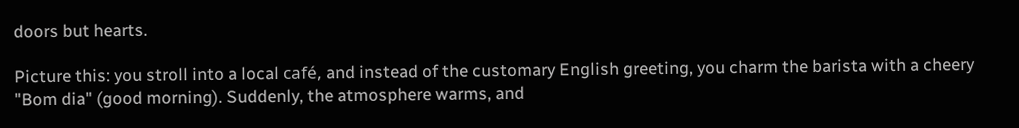doors but hearts.

Picture this: you stroll into a local café, and instead of the customary English greeting, you charm the barista with a cheery "Bom dia" (good morning). Suddenly, the atmosphere warms, and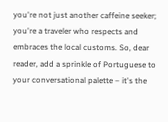you're not just another caffeine seeker; you're a traveler who respects and embraces the local customs. So, dear reader, add a sprinkle of Portuguese to your conversational palette – it's the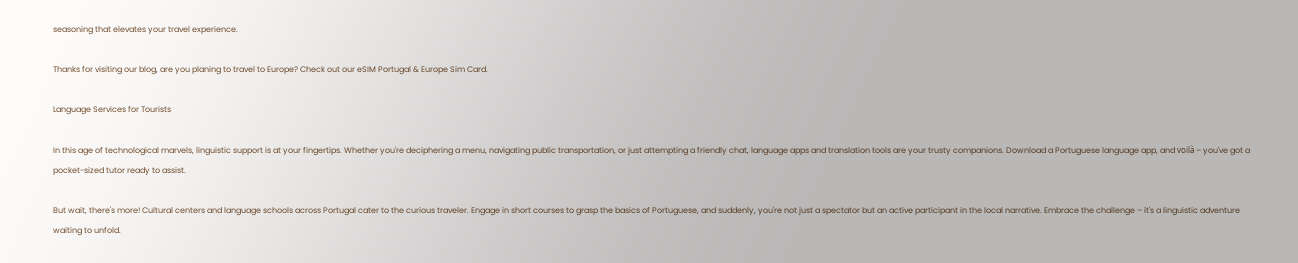seasoning that elevates your travel experience.

Thanks for visiting our blog, are you planing to travel to Europe? Check out our eSIM Portugal & Europe Sim Card.

Language Services for Tourists

In this age of technological marvels, linguistic support is at your fingertips. Whether you're deciphering a menu, navigating public transportation, or just attempting a friendly chat, language apps and translation tools are your trusty companions. Download a Portuguese language app, and voilà – you've got a pocket-sized tutor ready to assist.

But wait, there's more! Cultural centers and language schools across Portugal cater to the curious traveler. Engage in short courses to grasp the basics of Portuguese, and suddenly, you're not just a spectator but an active participant in the local narrative. Embrace the challenge – it's a linguistic adventure waiting to unfold.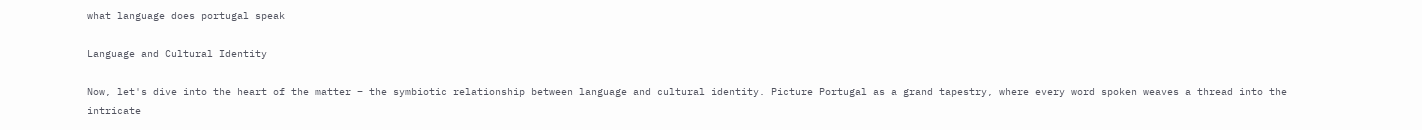what language does portugal speak

Language and Cultural Identity

Now, let's dive into the heart of the matter – the symbiotic relationship between language and cultural identity. Picture Portugal as a grand tapestry, where every word spoken weaves a thread into the intricate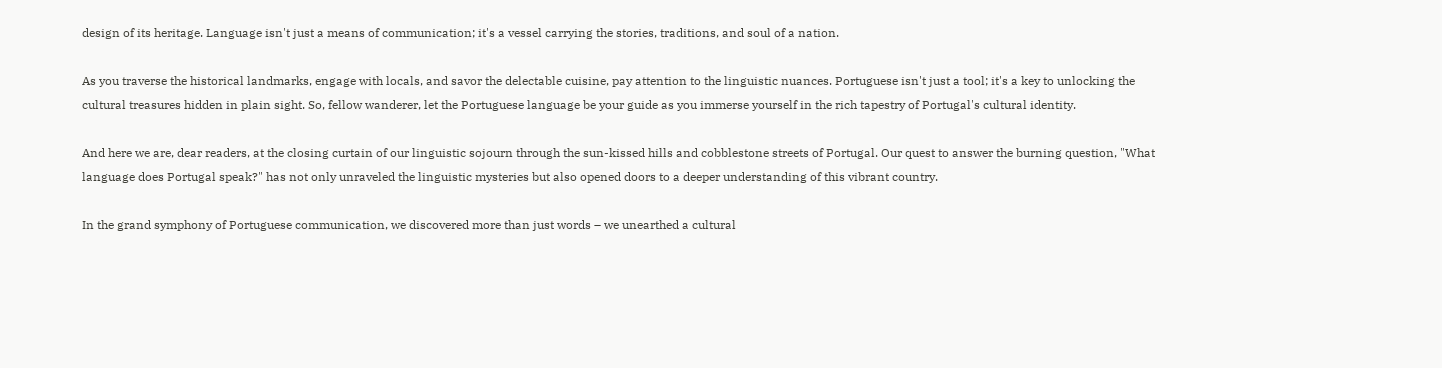design of its heritage. Language isn't just a means of communication; it's a vessel carrying the stories, traditions, and soul of a nation.

As you traverse the historical landmarks, engage with locals, and savor the delectable cuisine, pay attention to the linguistic nuances. Portuguese isn't just a tool; it's a key to unlocking the cultural treasures hidden in plain sight. So, fellow wanderer, let the Portuguese language be your guide as you immerse yourself in the rich tapestry of Portugal's cultural identity.

And here we are, dear readers, at the closing curtain of our linguistic sojourn through the sun-kissed hills and cobblestone streets of Portugal. Our quest to answer the burning question, "What language does Portugal speak?" has not only unraveled the linguistic mysteries but also opened doors to a deeper understanding of this vibrant country.

In the grand symphony of Portuguese communication, we discovered more than just words – we unearthed a cultural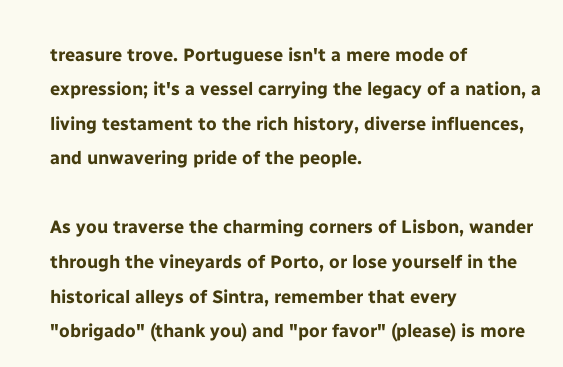treasure trove. Portuguese isn't a mere mode of expression; it's a vessel carrying the legacy of a nation, a living testament to the rich history, diverse influences, and unwavering pride of the people.

As you traverse the charming corners of Lisbon, wander through the vineyards of Porto, or lose yourself in the historical alleys of Sintra, remember that every "obrigado" (thank you) and "por favor" (please) is more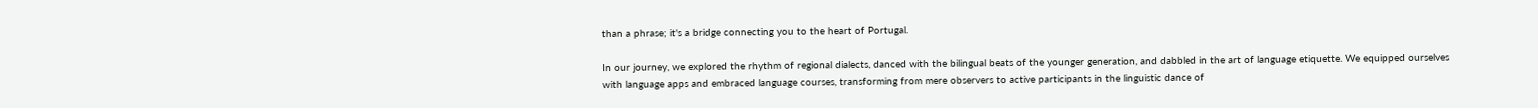than a phrase; it's a bridge connecting you to the heart of Portugal.

In our journey, we explored the rhythm of regional dialects, danced with the bilingual beats of the younger generation, and dabbled in the art of language etiquette. We equipped ourselves with language apps and embraced language courses, transforming from mere observers to active participants in the linguistic dance of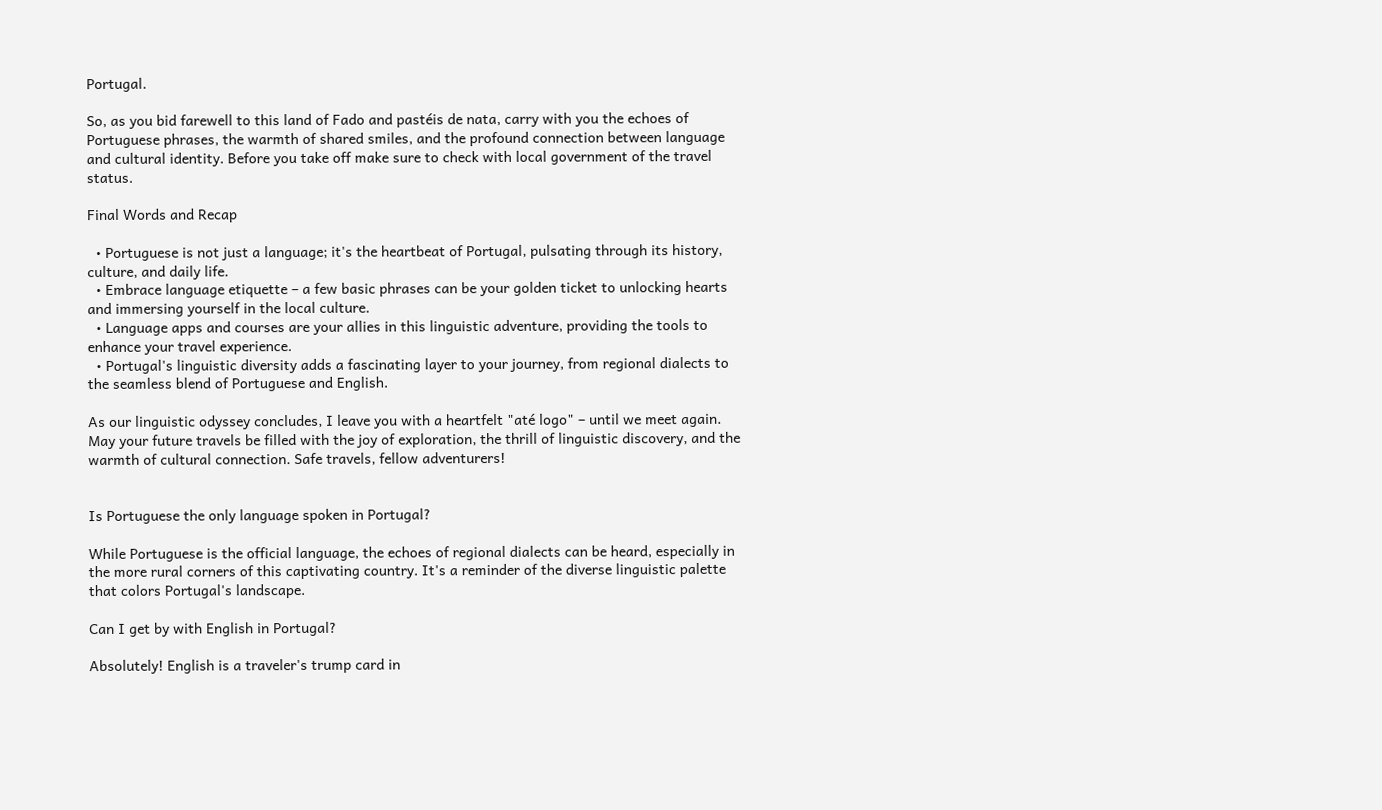Portugal.

So, as you bid farewell to this land of Fado and pastéis de nata, carry with you the echoes of Portuguese phrases, the warmth of shared smiles, and the profound connection between language and cultural identity. Before you take off make sure to check with local government of the travel status.

Final Words and Recap

  • Portuguese is not just a language; it's the heartbeat of Portugal, pulsating through its history, culture, and daily life.
  • Embrace language etiquette – a few basic phrases can be your golden ticket to unlocking hearts and immersing yourself in the local culture.
  • Language apps and courses are your allies in this linguistic adventure, providing the tools to enhance your travel experience.
  • Portugal's linguistic diversity adds a fascinating layer to your journey, from regional dialects to the seamless blend of Portuguese and English.

As our linguistic odyssey concludes, I leave you with a heartfelt "até logo" – until we meet again. May your future travels be filled with the joy of exploration, the thrill of linguistic discovery, and the warmth of cultural connection. Safe travels, fellow adventurers!


Is Portuguese the only language spoken in Portugal?

While Portuguese is the official language, the echoes of regional dialects can be heard, especially in the more rural corners of this captivating country. It's a reminder of the diverse linguistic palette that colors Portugal's landscape.

Can I get by with English in Portugal?

Absolutely! English is a traveler's trump card in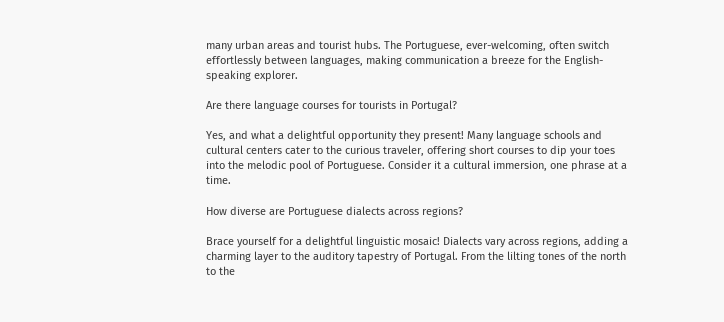many urban areas and tourist hubs. The Portuguese, ever-welcoming, often switch effortlessly between languages, making communication a breeze for the English-speaking explorer.

Are there language courses for tourists in Portugal?

Yes, and what a delightful opportunity they present! Many language schools and cultural centers cater to the curious traveler, offering short courses to dip your toes into the melodic pool of Portuguese. Consider it a cultural immersion, one phrase at a time.

How diverse are Portuguese dialects across regions?

Brace yourself for a delightful linguistic mosaic! Dialects vary across regions, adding a charming layer to the auditory tapestry of Portugal. From the lilting tones of the north to the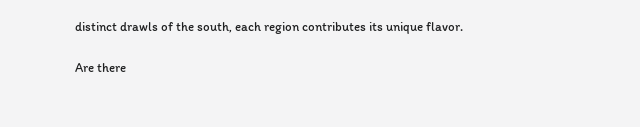distinct drawls of the south, each region contributes its unique flavor.

Are there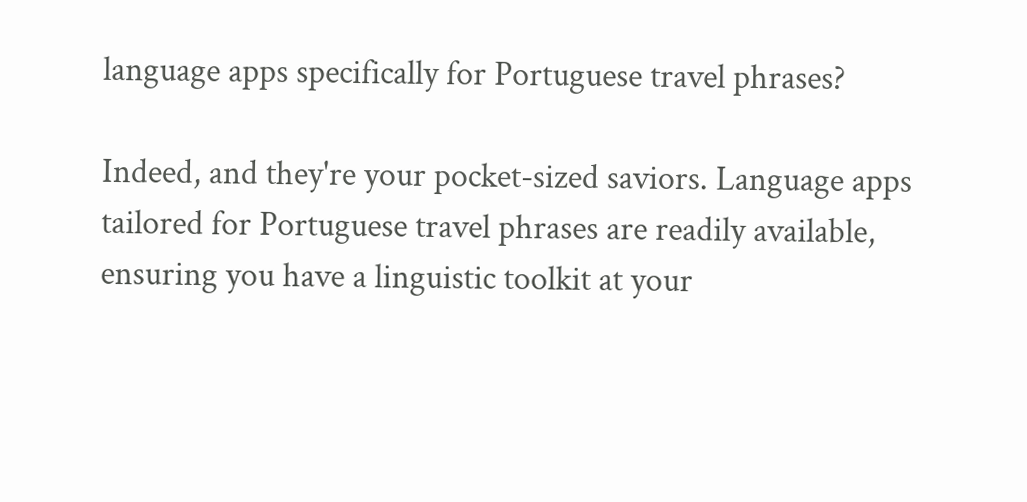language apps specifically for Portuguese travel phrases?

Indeed, and they're your pocket-sized saviors. Language apps tailored for Portuguese travel phrases are readily available, ensuring you have a linguistic toolkit at your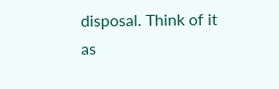disposal. Think of it as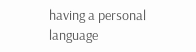having a personal language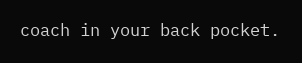coach in your back pocket.